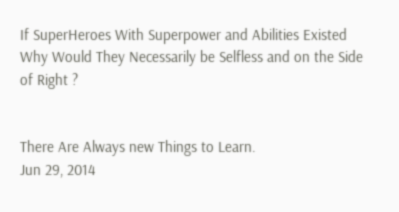If SuperHeroes With Superpower and Abilities Existed Why Would They Necessarily be Selfless and on the Side of Right ?


There Are Always new Things to Learn.
Jun 29, 2014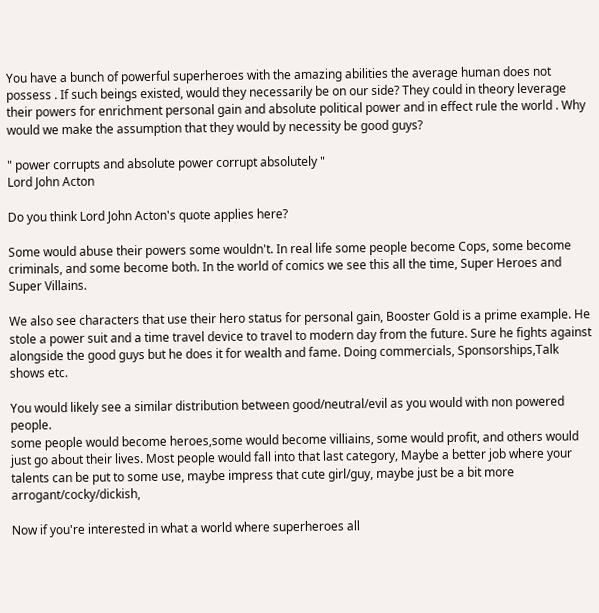You have a bunch of powerful superheroes with the amazing abilities the average human does not possess . If such beings existed, would they necessarily be on our side? They could in theory leverage their powers for enrichment personal gain and absolute political power and in effect rule the world . Why would we make the assumption that they would by necessity be good guys?

" power corrupts and absolute power corrupt absolutely "
Lord John Acton

Do you think Lord John Acton's quote applies here?

Some would abuse their powers some wouldn't. In real life some people become Cops, some become criminals, and some become both. In the world of comics we see this all the time, Super Heroes and Super Villains.

We also see characters that use their hero status for personal gain, Booster Gold is a prime example. He stole a power suit and a time travel device to travel to modern day from the future. Sure he fights against alongside the good guys but he does it for wealth and fame. Doing commercials, Sponsorships,Talk shows etc.

You would likely see a similar distribution between good/neutral/evil as you would with non powered people.
some people would become heroes,some would become villiains, some would profit, and others would just go about their lives. Most people would fall into that last category, Maybe a better job where your talents can be put to some use, maybe impress that cute girl/guy, maybe just be a bit more arrogant/cocky/dickish,

Now if you're interested in what a world where superheroes all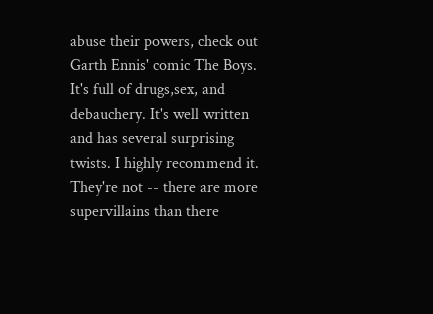abuse their powers, check out Garth Ennis' comic The Boys. It's full of drugs,sex, and debauchery. It's well written and has several surprising twists. I highly recommend it.
They're not -- there are more supervillains than there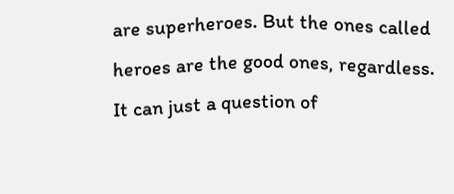are superheroes. But the ones called heroes are the good ones, regardless.
It can just a question of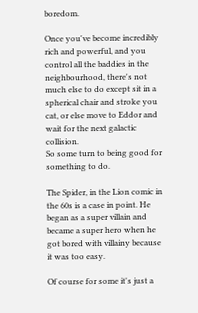boredom.

Once you've become incredibly rich and powerful, and you control all the baddies in the neighbourhood, there's not much else to do except sit in a spherical chair and stroke you cat, or else move to Eddor and wait for the next galactic collision.
So some turn to being good for something to do.

The Spider, in the Lion comic in the 60s is a case in point. He began as a super villain and became a super hero when he got bored with villainy because it was too easy.

Of course for some it's just a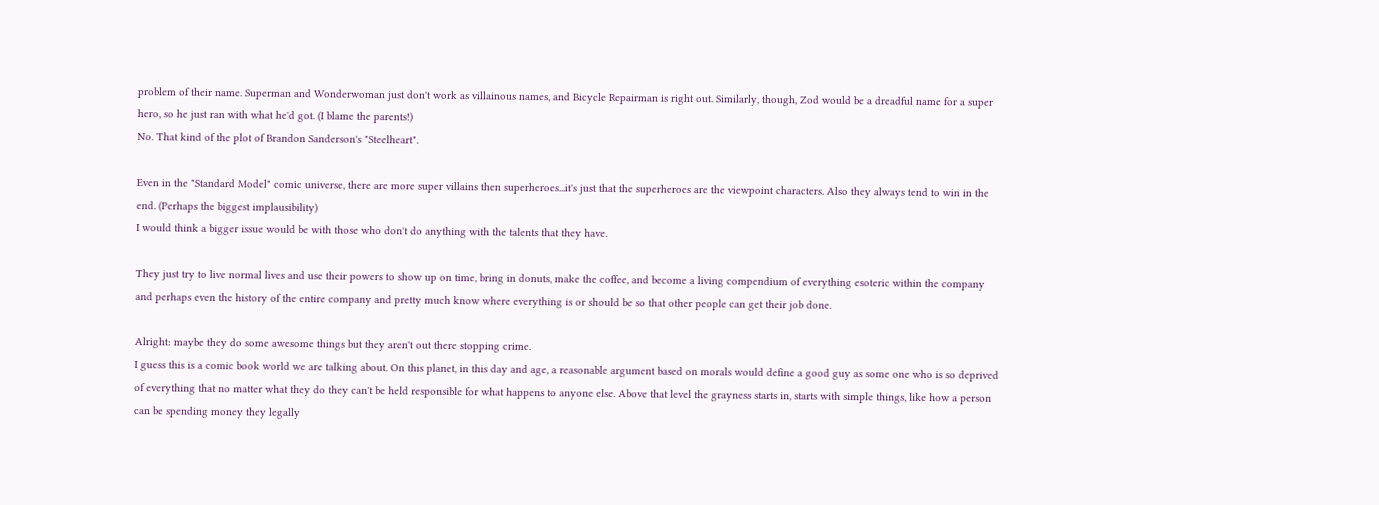problem of their name. Superman and Wonderwoman just don't work as villainous names, and Bicycle Repairman is right out. Similarly, though, Zod would be a dreadful name for a super hero, so he just ran with what he'd got. (I blame the parents!)
No. That kind of the plot of Brandon Sanderson's "Steelheart".

Even in the "Standard Model" comic universe, there are more super villains then superheroes...it's just that the superheroes are the viewpoint characters. Also they always tend to win in the end. (Perhaps the biggest implausibility)
I would think a bigger issue would be with those who don't do anything with the talents that they have.

They just try to live normal lives and use their powers to show up on time, bring in donuts, make the coffee, and become a living compendium of everything esoteric within the company and perhaps even the history of the entire company and pretty much know where everything is or should be so that other people can get their job done.

Alright: maybe they do some awesome things but they aren't out there stopping crime.
I guess this is a comic book world we are talking about. On this planet, in this day and age, a reasonable argument based on morals would define a good guy as some one who is so deprived of everything that no matter what they do they can't be held responsible for what happens to anyone else. Above that level the grayness starts in, starts with simple things, like how a person can be spending money they legally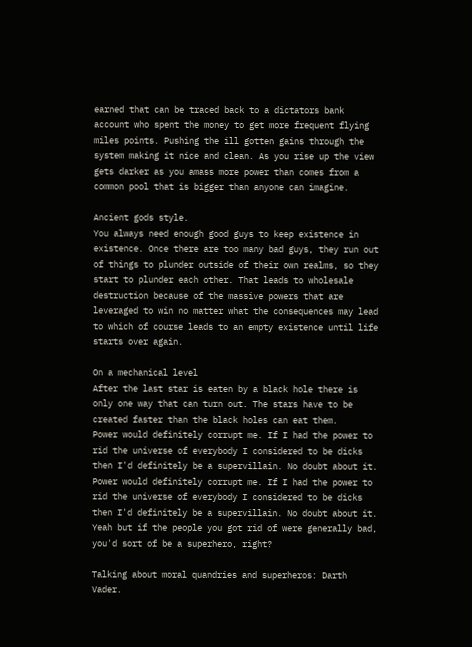earned that can be traced back to a dictators bank account who spent the money to get more frequent flying miles points. Pushing the ill gotten gains through the system making it nice and clean. As you rise up the view gets darker as you amass more power than comes from a common pool that is bigger than anyone can imagine.

Ancient gods style.
You always need enough good guys to keep existence in existence. Once there are too many bad guys, they run out of things to plunder outside of their own realms, so they start to plunder each other. That leads to wholesale destruction because of the massive powers that are leveraged to win no matter what the consequences may lead to which of course leads to an empty existence until life starts over again.

On a mechanical level
After the last star is eaten by a black hole there is only one way that can turn out. The stars have to be created faster than the black holes can eat them.
Power would definitely corrupt me. If I had the power to rid the universe of everybody I considered to be dicks then I'd definitely be a supervillain. No doubt about it.
Power would definitely corrupt me. If I had the power to rid the universe of everybody I considered to be dicks then I'd definitely be a supervillain. No doubt about it.
Yeah but if the people you got rid of were generally bad, you'd sort of be a superhero, right?

Talking about moral quandries and superheros: Darth Vader.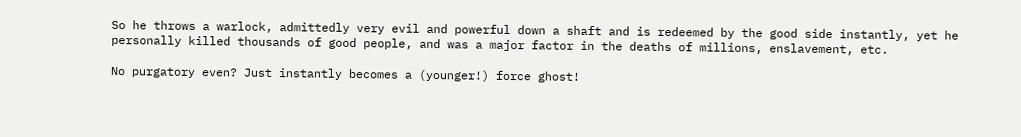So he throws a warlock, admittedly very evil and powerful down a shaft and is redeemed by the good side instantly, yet he personally killed thousands of good people, and was a major factor in the deaths of millions, enslavement, etc.

No purgatory even? Just instantly becomes a (younger!) force ghost!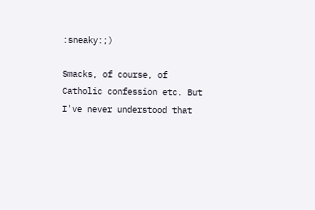:sneaky:;)

Smacks, of course, of Catholic confession etc. But I've never understood that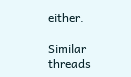either.

Similar threads